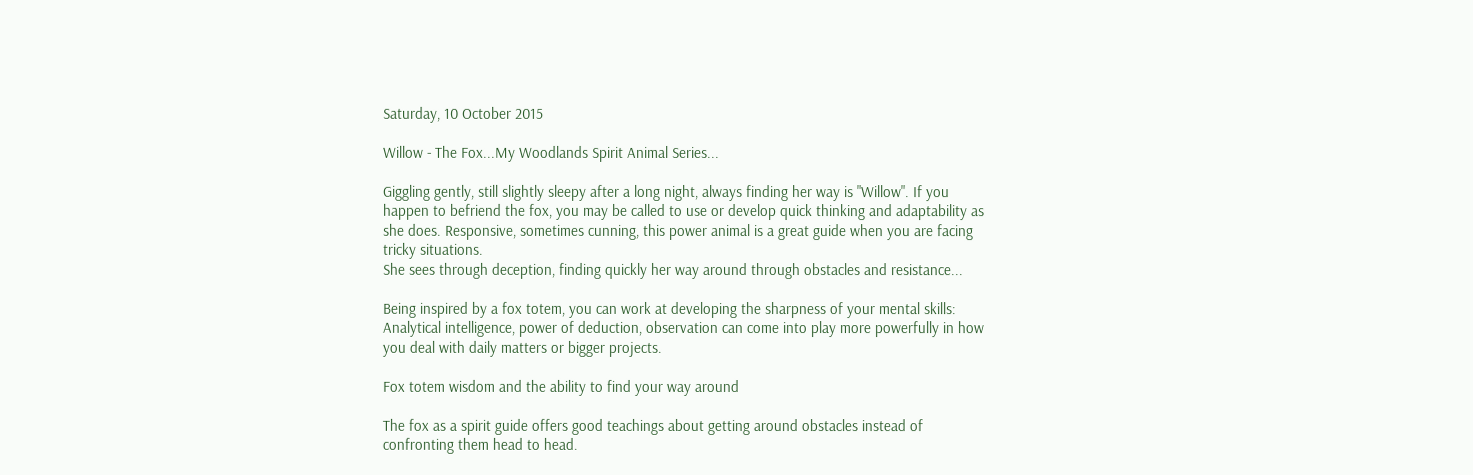Saturday, 10 October 2015

Willow - The Fox...My Woodlands Spirit Animal Series...

Giggling gently, still slightly sleepy after a long night, always finding her way is "Willow". If you happen to befriend the fox, you may be called to use or develop quick thinking and adaptability as she does. Responsive, sometimes cunning, this power animal is a great guide when you are facing tricky situations.
She sees through deception, finding quickly her way around through obstacles and resistance...

Being inspired by a fox totem, you can work at developing the sharpness of your mental skills: Analytical intelligence, power of deduction, observation can come into play more powerfully in how you deal with daily matters or bigger projects.

Fox totem wisdom and the ability to find your way around

The fox as a spirit guide offers good teachings about getting around obstacles instead of confronting them head to head.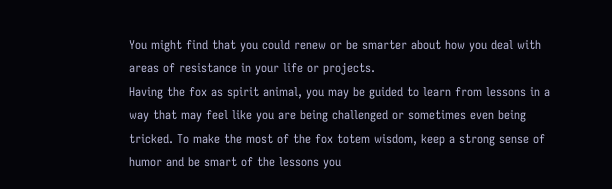You might find that you could renew or be smarter about how you deal with areas of resistance in your life or projects.
Having the fox as spirit animal, you may be guided to learn from lessons in a way that may feel like you are being challenged or sometimes even being tricked. To make the most of the fox totem wisdom, keep a strong sense of humor and be smart of the lessons you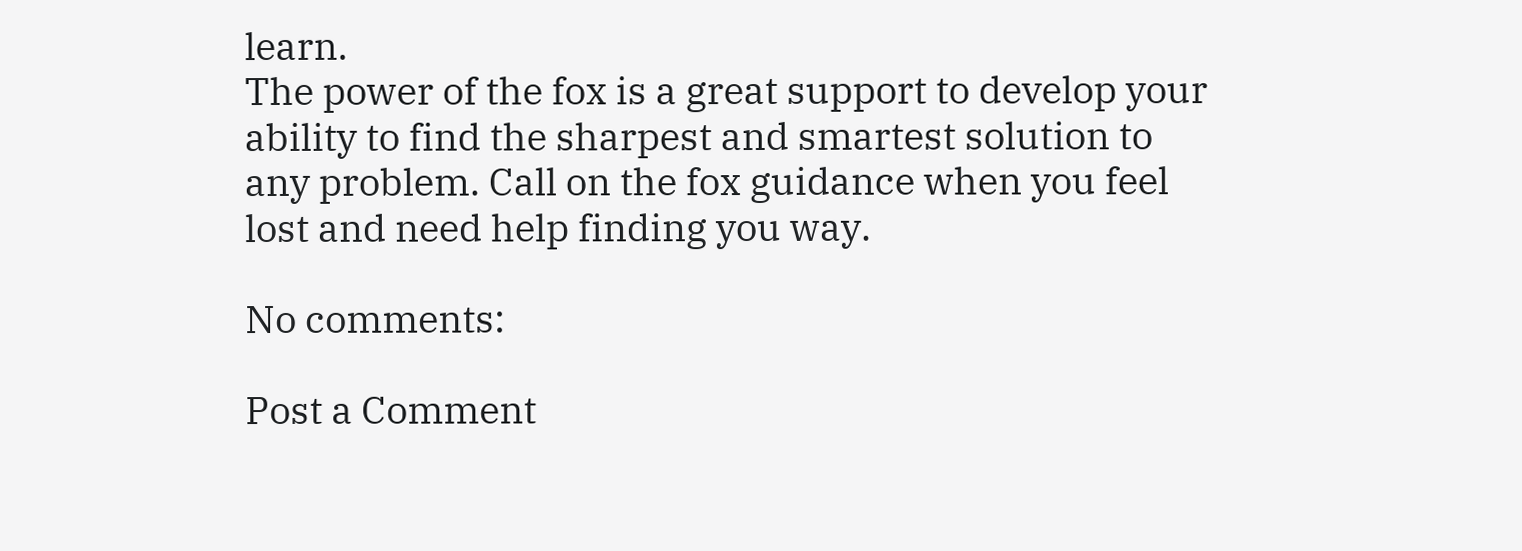learn.
The power of the fox is a great support to develop your ability to find the sharpest and smartest solution to any problem. Call on the fox guidance when you feel lost and need help finding you way.

No comments:

Post a Comment